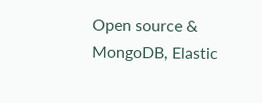Open source & MongoDB, Elastic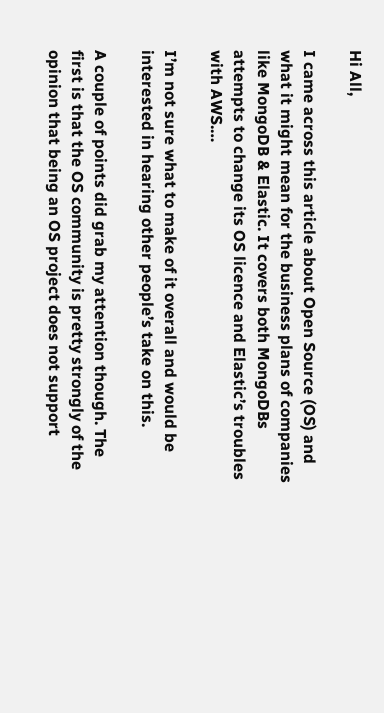Hi All,

I came across this article about Open Source (OS) and what it might mean for the business plans of companies like MongoDB & Elastic. It covers both MongoDBs attempts to change its OS licence and Elastic’s troubles with AWS.…

I’m not sure what to make of it overall and would be interested in hearing other people’s take on this.

A couple of points did grab my attention though. The first is that the OS community is pretty strongly of the opinion that being an OS project does not support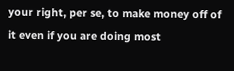your right, per se, to make money off of it even if you are doing most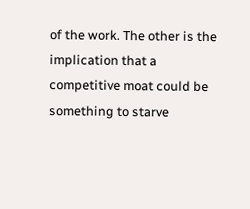of the work. The other is the implication that a competitive moat could be something to starve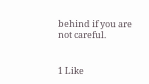behind if you are not careful.


1 Like